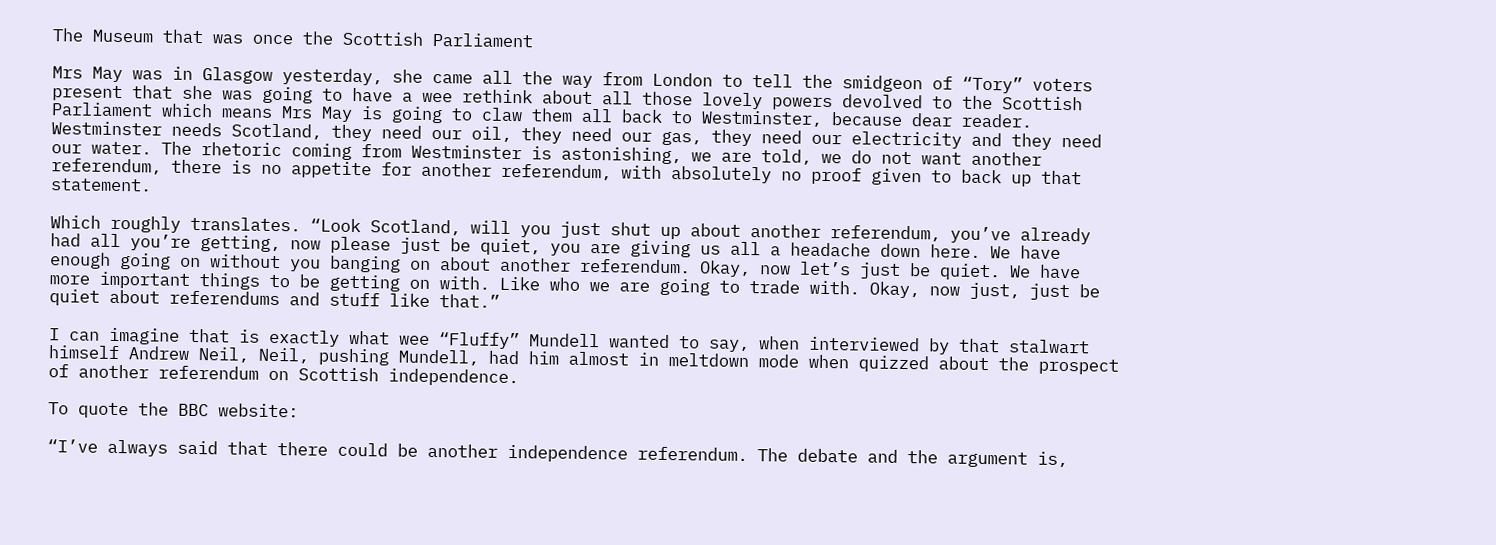The Museum that was once the Scottish Parliament

Mrs May was in Glasgow yesterday, she came all the way from London to tell the smidgeon of “Tory” voters present that she was going to have a wee rethink about all those lovely powers devolved to the Scottish Parliament which means Mrs May is going to claw them all back to Westminster, because dear reader. Westminster needs Scotland, they need our oil, they need our gas, they need our electricity and they need our water. The rhetoric coming from Westminster is astonishing, we are told, we do not want another referendum, there is no appetite for another referendum, with absolutely no proof given to back up that statement.

Which roughly translates. “Look Scotland, will you just shut up about another referendum, you’ve already had all you’re getting, now please just be quiet, you are giving us all a headache down here. We have enough going on without you banging on about another referendum. Okay, now let’s just be quiet. We have more important things to be getting on with. Like who we are going to trade with. Okay, now just, just be quiet about referendums and stuff like that.”

I can imagine that is exactly what wee “Fluffy” Mundell wanted to say, when interviewed by that stalwart himself Andrew Neil, Neil, pushing Mundell, had him almost in meltdown mode when quizzed about the prospect of another referendum on Scottish independence.

To quote the BBC website:

“I’ve always said that there could be another independence referendum. The debate and the argument is,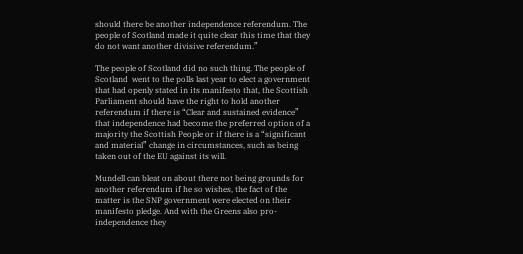should there be another independence referendum. The people of Scotland made it quite clear this time that they do not want another divisive referendum.”

The people of Scotland did no such thing. The people of Scotland  went to the polls last year to elect a government that had openly stated in its manifesto that, the Scottish Parliament should have the right to hold another referendum if there is “Clear and sustained evidence” that independence had become the preferred option of a majority the Scottish People or if there is a “significant and material” change in circumstances, such as being taken out of the EU against its will.

Mundell can bleat on about there not being grounds for another referendum if he so wishes, the fact of the matter is the SNP government were elected on their manifesto pledge. And with the Greens also pro-independence they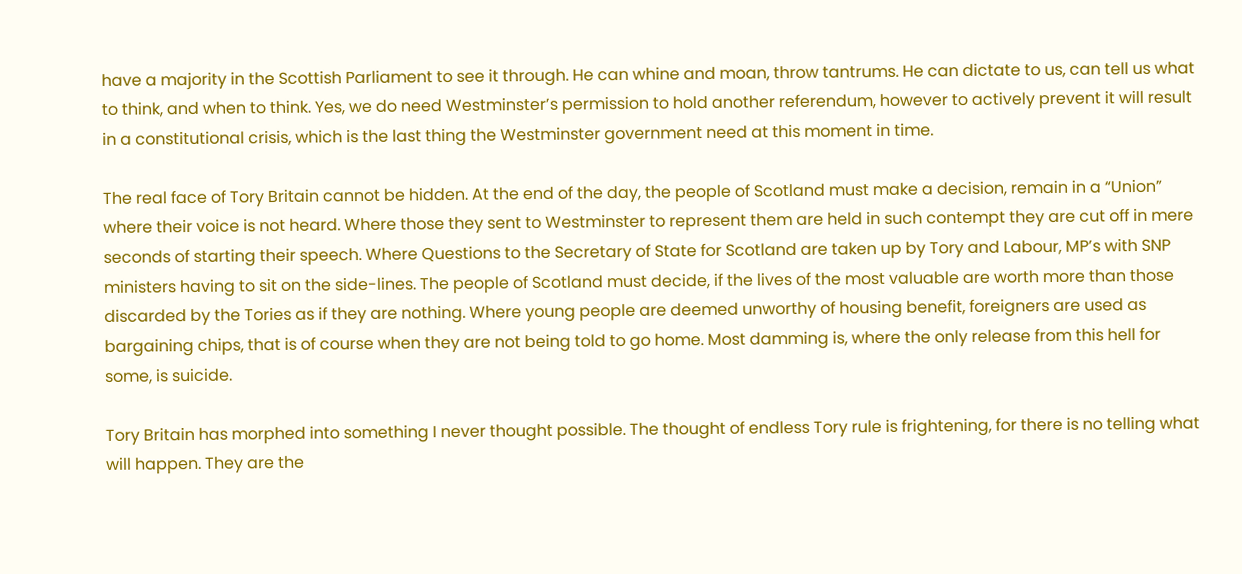have a majority in the Scottish Parliament to see it through. He can whine and moan, throw tantrums. He can dictate to us, can tell us what to think, and when to think. Yes, we do need Westminster’s permission to hold another referendum, however to actively prevent it will result in a constitutional crisis, which is the last thing the Westminster government need at this moment in time.

The real face of Tory Britain cannot be hidden. At the end of the day, the people of Scotland must make a decision, remain in a “Union” where their voice is not heard. Where those they sent to Westminster to represent them are held in such contempt they are cut off in mere seconds of starting their speech. Where Questions to the Secretary of State for Scotland are taken up by Tory and Labour, MP’s with SNP ministers having to sit on the side-lines. The people of Scotland must decide, if the lives of the most valuable are worth more than those discarded by the Tories as if they are nothing. Where young people are deemed unworthy of housing benefit, foreigners are used as bargaining chips, that is of course when they are not being told to go home. Most damming is, where the only release from this hell for some, is suicide.

Tory Britain has morphed into something I never thought possible. The thought of endless Tory rule is frightening, for there is no telling what will happen. They are the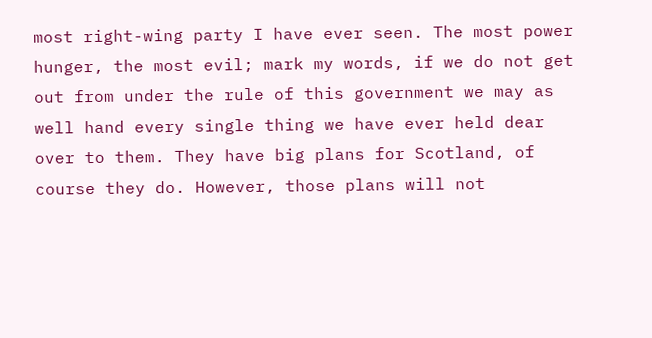most right-wing party I have ever seen. The most power hunger, the most evil; mark my words, if we do not get out from under the rule of this government we may as well hand every single thing we have ever held dear  over to them. They have big plans for Scotland, of course they do. However, those plans will not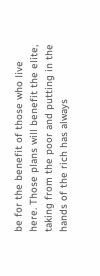be for the benefit of those who live here. Those plans will benefit the elite, taking from the poor and putting in the hands of the rich has always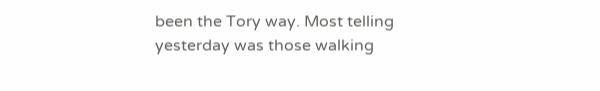been the Tory way. Most telling yesterday was those walking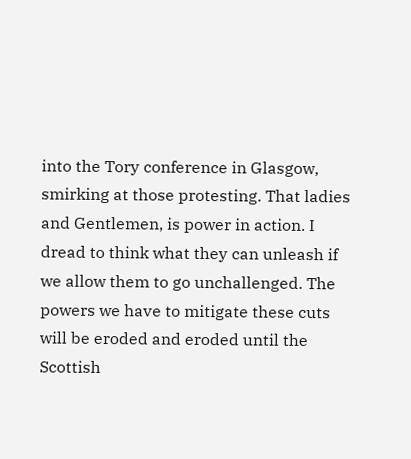into the Tory conference in Glasgow, smirking at those protesting. That ladies and Gentlemen, is power in action. I dread to think what they can unleash if we allow them to go unchallenged. The powers we have to mitigate these cuts will be eroded and eroded until the Scottish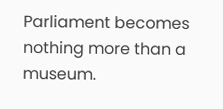Parliament becomes nothing more than a museum.